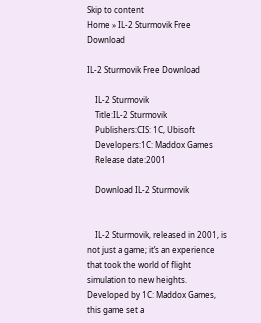Skip to content
Home » IL-2 Sturmovik Free Download

IL-2 Sturmovik Free Download

    IL-2 Sturmovik
    Title:IL-2 Sturmovik
    Publishers:CIS: 1C, Ubisoft
    Developers:1C: Maddox Games
    Release date:2001

    Download IL-2 Sturmovik


    IL-2 Sturmovik, released in 2001, is not just a game; it’s an experience that took the world of flight simulation to new heights. Developed by 1C: Maddox Games, this game set a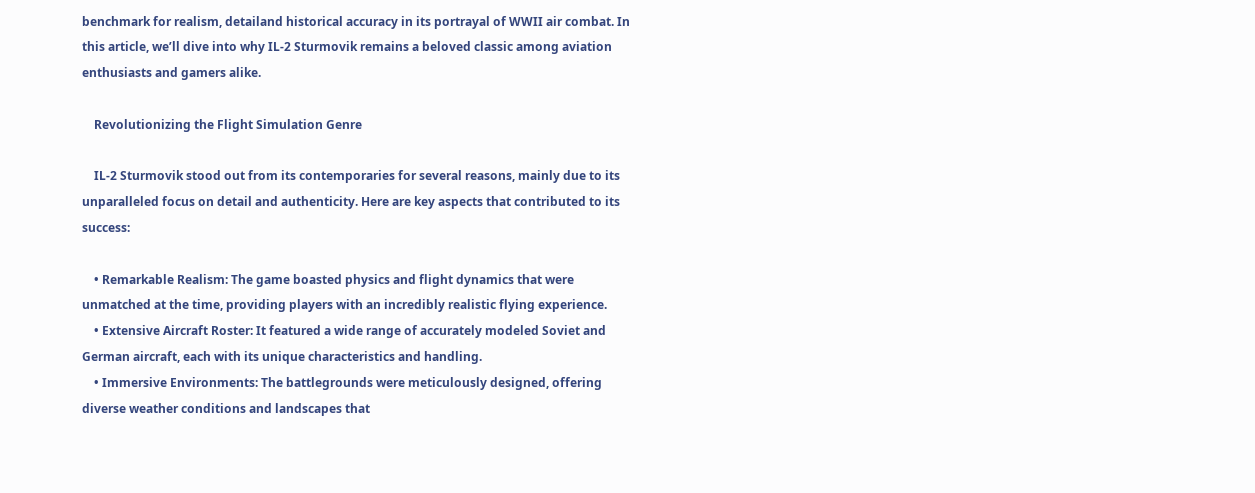benchmark for realism, detailand historical accuracy in its portrayal of WWII air combat. In this article, we’ll dive into why IL-2 Sturmovik remains a beloved classic among aviation enthusiasts and gamers alike.

    Revolutionizing the Flight Simulation Genre

    IL-2 Sturmovik stood out from its contemporaries for several reasons, mainly due to its unparalleled focus on detail and authenticity. Here are key aspects that contributed to its success:

    • Remarkable Realism: The game boasted physics and flight dynamics that were unmatched at the time, providing players with an incredibly realistic flying experience.
    • Extensive Aircraft Roster: It featured a wide range of accurately modeled Soviet and German aircraft, each with its unique characteristics and handling.
    • Immersive Environments: The battlegrounds were meticulously designed, offering diverse weather conditions and landscapes that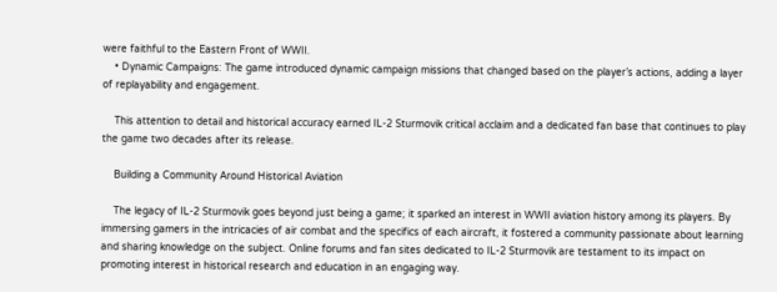were faithful to the Eastern Front of WWII.
    • Dynamic Campaigns: The game introduced dynamic campaign missions that changed based on the player’s actions, adding a layer of replayability and engagement.

    This attention to detail and historical accuracy earned IL-2 Sturmovik critical acclaim and a dedicated fan base that continues to play the game two decades after its release.

    Building a Community Around Historical Aviation

    The legacy of IL-2 Sturmovik goes beyond just being a game; it sparked an interest in WWII aviation history among its players. By immersing gamers in the intricacies of air combat and the specifics of each aircraft, it fostered a community passionate about learning and sharing knowledge on the subject. Online forums and fan sites dedicated to IL-2 Sturmovik are testament to its impact on promoting interest in historical research and education in an engaging way.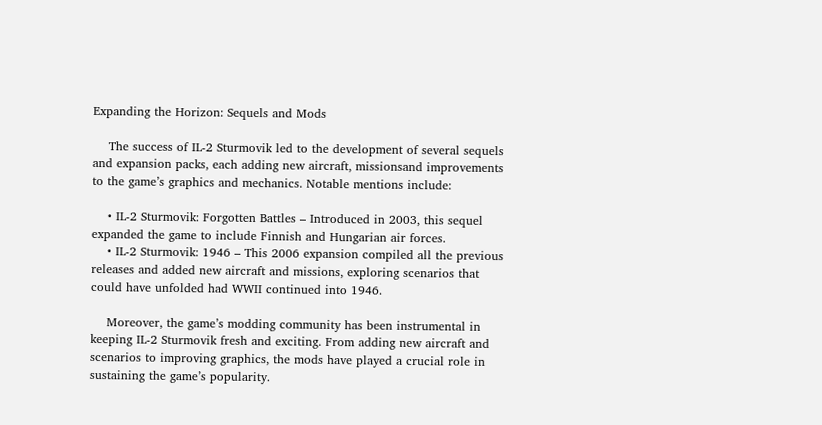Expanding the Horizon: Sequels and Mods

    The success of IL-2 Sturmovik led to the development of several sequels and expansion packs, each adding new aircraft, missionsand improvements to the game’s graphics and mechanics. Notable mentions include:

    • IL-2 Sturmovik: Forgotten Battles – Introduced in 2003, this sequel expanded the game to include Finnish and Hungarian air forces.
    • IL-2 Sturmovik: 1946 – This 2006 expansion compiled all the previous releases and added new aircraft and missions, exploring scenarios that could have unfolded had WWII continued into 1946.

    Moreover, the game’s modding community has been instrumental in keeping IL-2 Sturmovik fresh and exciting. From adding new aircraft and scenarios to improving graphics, the mods have played a crucial role in sustaining the game’s popularity.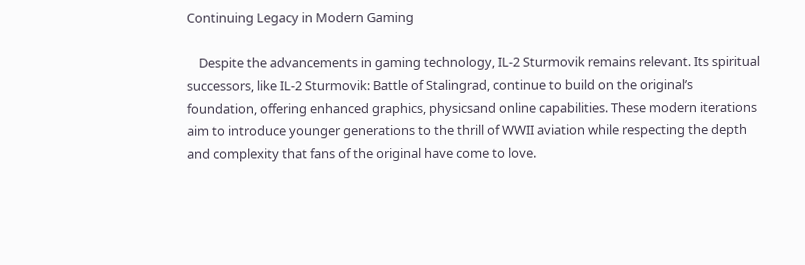Continuing Legacy in Modern Gaming

    Despite the advancements in gaming technology, IL-2 Sturmovik remains relevant. Its spiritual successors, like IL-2 Sturmovik: Battle of Stalingrad, continue to build on the original’s foundation, offering enhanced graphics, physicsand online capabilities. These modern iterations aim to introduce younger generations to the thrill of WWII aviation while respecting the depth and complexity that fans of the original have come to love.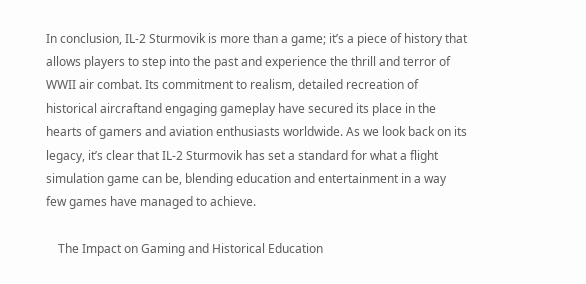In conclusion, IL-2 Sturmovik is more than a game; it’s a piece of history that allows players to step into the past and experience the thrill and terror of WWII air combat. Its commitment to realism, detailed recreation of historical aircraftand engaging gameplay have secured its place in the hearts of gamers and aviation enthusiasts worldwide. As we look back on its legacy, it’s clear that IL-2 Sturmovik has set a standard for what a flight simulation game can be, blending education and entertainment in a way few games have managed to achieve.

    The Impact on Gaming and Historical Education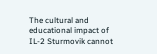The cultural and educational impact of IL-2 Sturmovik cannot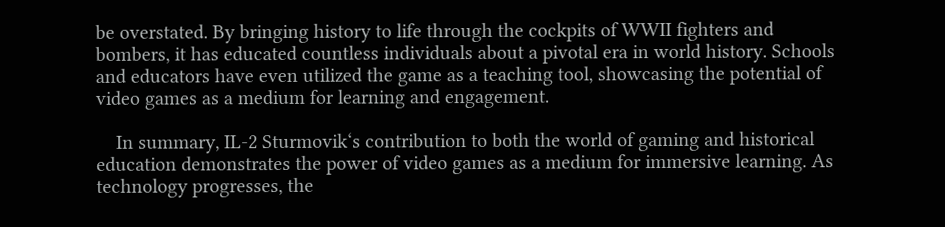be overstated. By bringing history to life through the cockpits of WWII fighters and bombers, it has educated countless individuals about a pivotal era in world history. Schools and educators have even utilized the game as a teaching tool, showcasing the potential of video games as a medium for learning and engagement.

    In summary, IL-2 Sturmovik‘s contribution to both the world of gaming and historical education demonstrates the power of video games as a medium for immersive learning. As technology progresses, the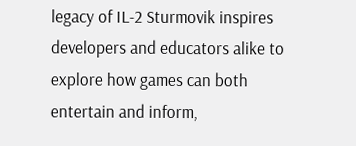legacy of IL-2 Sturmovik inspires developers and educators alike to explore how games can both entertain and inform,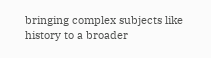bringing complex subjects like history to a broader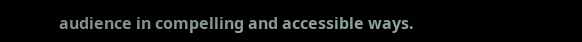audience in compelling and accessible ways.